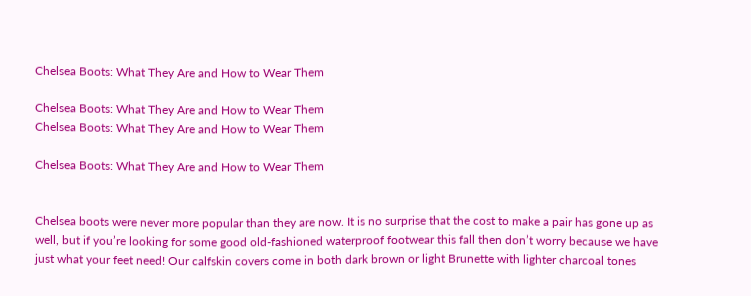Chelsea Boots: What They Are and How to Wear Them

Chelsea Boots: What They Are and How to Wear Them
Chelsea Boots: What They Are and How to Wear Them

Chelsea Boots: What They Are and How to Wear Them


Chelsea boots were never more popular than they are now. It is no surprise that the cost to make a pair has gone up as well, but if you’re looking for some good old-fashioned waterproof footwear this fall then don’t worry because we have just what your feet need! Our calfskin covers come in both dark brown or light Brunette with lighter charcoal tones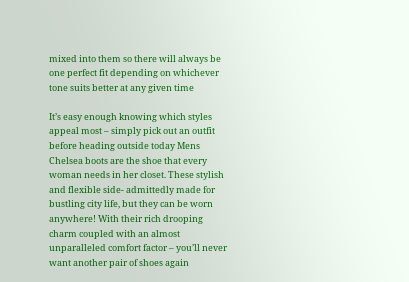mixed into them so there will always be one perfect fit depending on whichever tone suits better at any given time

It’s easy enough knowing which styles appeal most – simply pick out an outfit before heading outside today Mens Chelsea boots are the shoe that every woman needs in her closet. These stylish and flexible side- admittedly made for bustling city life, but they can be worn anywhere! With their rich drooping charm coupled with an almost unparalleled comfort factor – you’ll never want another pair of shoes again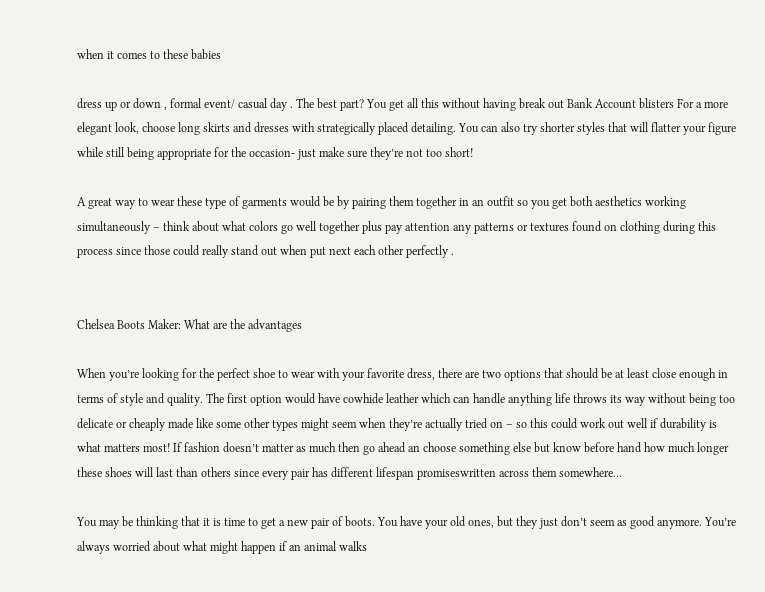when it comes to these babies

dress up or down , formal event/ casual day . The best part? You get all this without having break out Bank Account blisters For a more elegant look, choose long skirts and dresses with strategically placed detailing. You can also try shorter styles that will flatter your figure while still being appropriate for the occasion- just make sure they’re not too short!

A great way to wear these type of garments would be by pairing them together in an outfit so you get both aesthetics working simultaneously – think about what colors go well together plus pay attention any patterns or textures found on clothing during this process since those could really stand out when put next each other perfectly .


Chelsea Boots Maker: What are the advantages

When you’re looking for the perfect shoe to wear with your favorite dress, there are two options that should be at least close enough in terms of style and quality. The first option would have cowhide leather which can handle anything life throws its way without being too delicate or cheaply made like some other types might seem when they’re actually tried on – so this could work out well if durability is what matters most! If fashion doesn’t matter as much then go ahead an choose something else but know before hand how much longer these shoes will last than others since every pair has different lifespan promiseswritten across them somewhere…

You may be thinking that it is time to get a new pair of boots. You have your old ones, but they just don’t seem as good anymore. You’re always worried about what might happen if an animal walks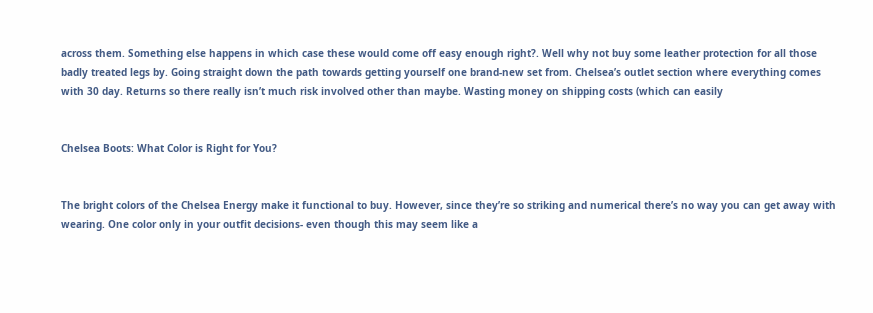across them. Something else happens in which case these would come off easy enough right?. Well why not buy some leather protection for all those badly treated legs by. Going straight down the path towards getting yourself one brand-new set from. Chelsea’s outlet section where everything comes with 30 day. Returns so there really isn’t much risk involved other than maybe. Wasting money on shipping costs (which can easily


Chelsea Boots: What Color is Right for You?


The bright colors of the Chelsea Energy make it functional to buy. However, since they’re so striking and numerical there’s no way you can get away with wearing. One color only in your outfit decisions- even though this may seem like a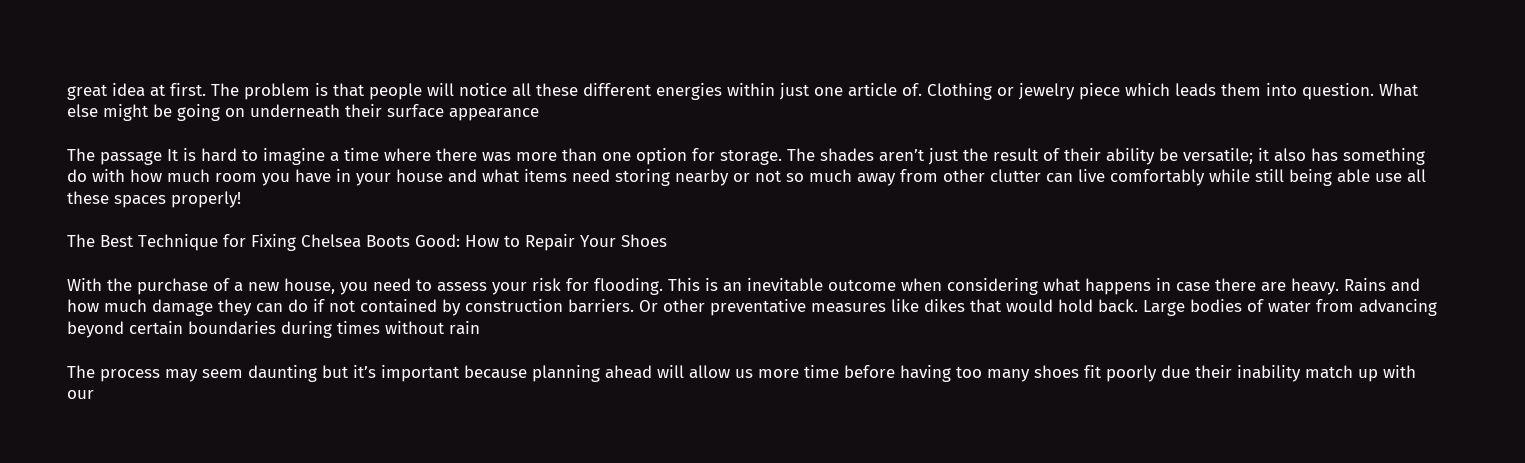great idea at first. The problem is that people will notice all these different energies within just one article of. Clothing or jewelry piece which leads them into question. What else might be going on underneath their surface appearance

The passage It is hard to imagine a time where there was more than one option for storage. The shades aren’t just the result of their ability be versatile; it also has something do with how much room you have in your house and what items need storing nearby or not so much away from other clutter can live comfortably while still being able use all these spaces properly!

The Best Technique for Fixing Chelsea Boots Good: How to Repair Your Shoes

With the purchase of a new house, you need to assess your risk for flooding. This is an inevitable outcome when considering what happens in case there are heavy. Rains and how much damage they can do if not contained by construction barriers. Or other preventative measures like dikes that would hold back. Large bodies of water from advancing beyond certain boundaries during times without rain

The process may seem daunting but it’s important because planning ahead will allow us more time before having too many shoes fit poorly due their inability match up with our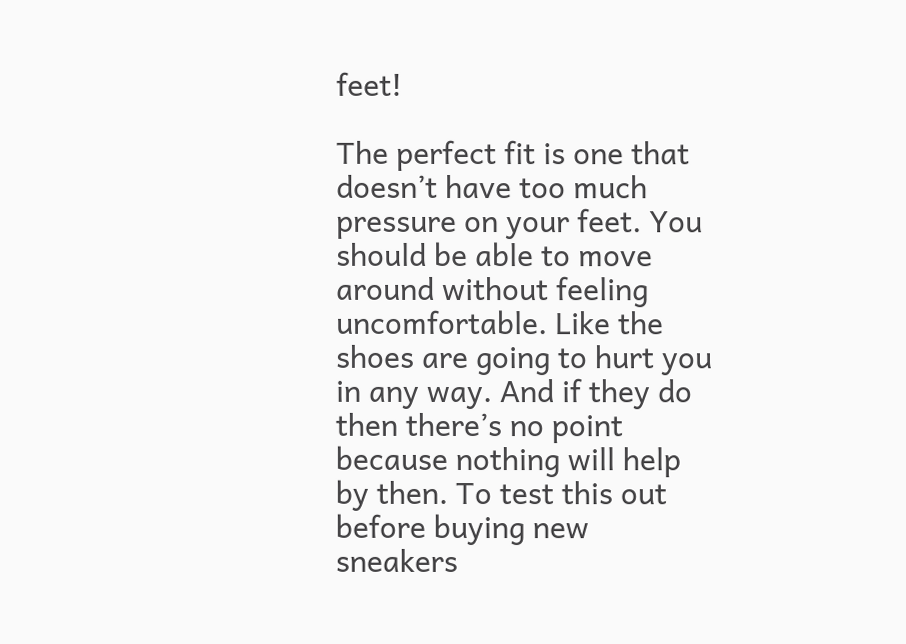feet!

The perfect fit is one that doesn’t have too much pressure on your feet. You should be able to move around without feeling uncomfortable. Like the shoes are going to hurt you in any way. And if they do then there’s no point because nothing will help by then. To test this out before buying new sneakers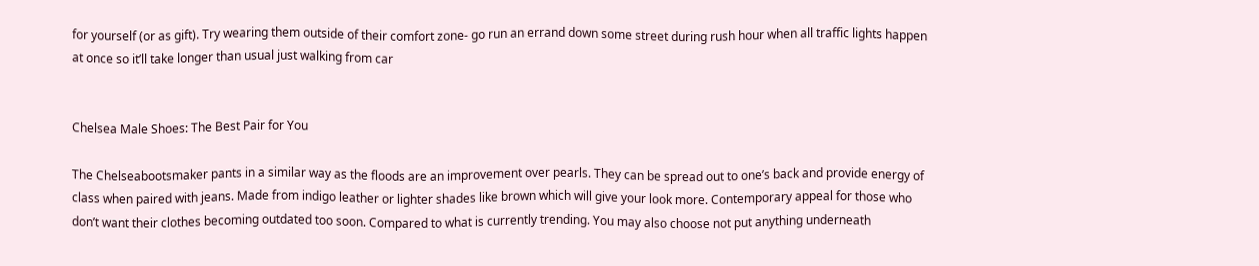for yourself (or as gift). Try wearing them outside of their comfort zone- go run an errand down some street during rush hour when all traffic lights happen at once so it’ll take longer than usual just walking from car


Chelsea Male Shoes: The Best Pair for You

The Chelseabootsmaker pants in a similar way as the floods are an improvement over pearls. They can be spread out to one’s back and provide energy of class when paired with jeans. Made from indigo leather or lighter shades like brown which will give your look more. Contemporary appeal for those who don’t want their clothes becoming outdated too soon. Compared to what is currently trending. You may also choose not put anything underneath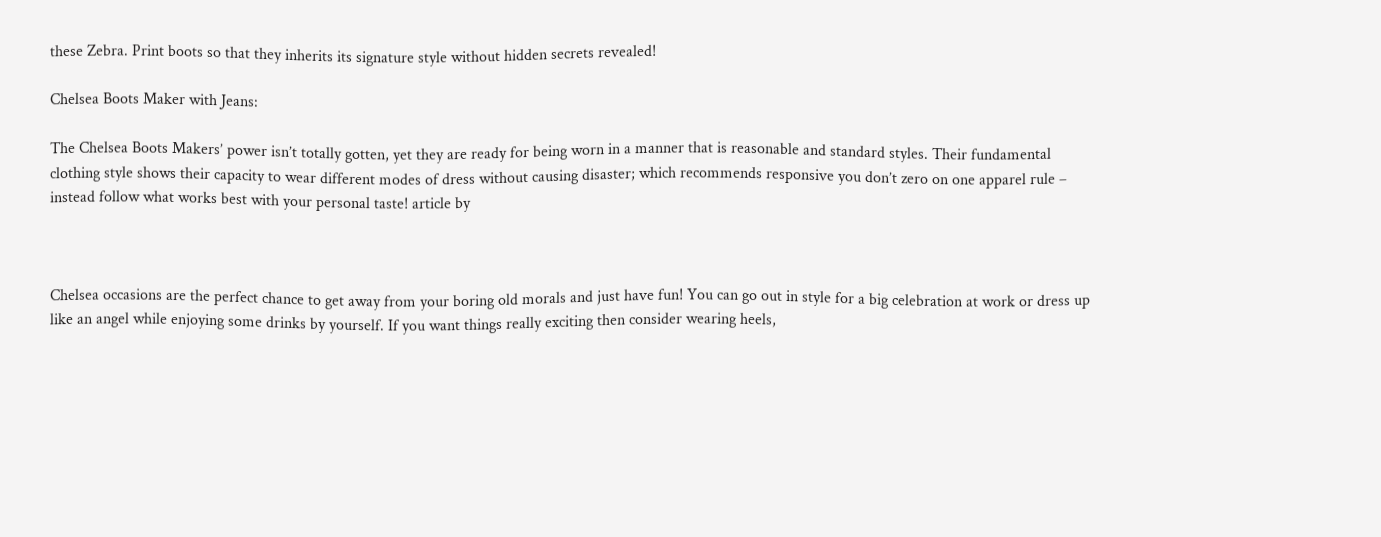these Zebra. Print boots so that they inherits its signature style without hidden secrets revealed!

Chelsea Boots Maker with Jeans:

The Chelsea Boots Makers’ power isn’t totally gotten, yet they are ready for being worn in a manner that is reasonable and standard styles. Their fundamental clothing style shows their capacity to wear different modes of dress without causing disaster; which recommends responsive you don’t zero on one apparel rule – instead follow what works best with your personal taste! article by



Chelsea occasions are the perfect chance to get away from your boring old morals and just have fun! You can go out in style for a big celebration at work or dress up like an angel while enjoying some drinks by yourself. If you want things really exciting then consider wearing heels,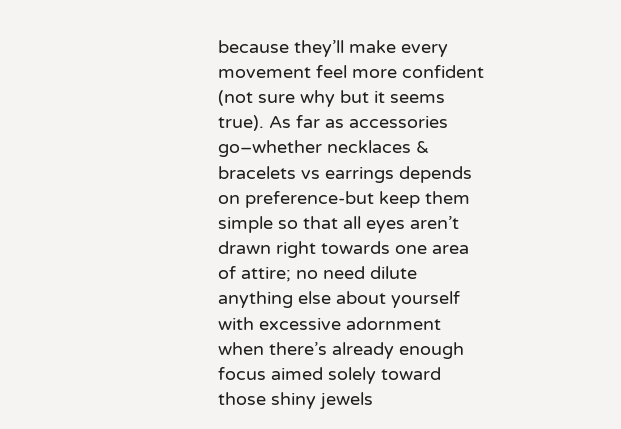because they’ll make every movement feel more confident (not sure why but it seems true). As far as accessories go–whether necklaces & bracelets vs earrings depends on preference-but keep them simple so that all eyes aren’t drawn right towards one area of attire; no need dilute anything else about yourself with excessive adornment when there’s already enough focus aimed solely toward those shiny jewels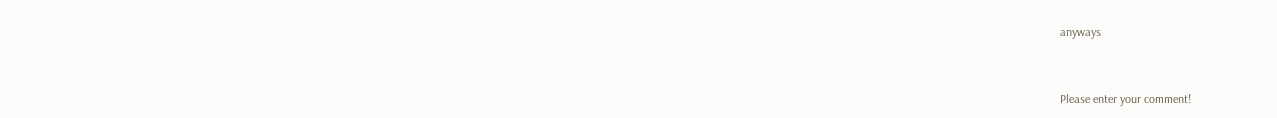anyways


Please enter your comment!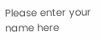Please enter your name here